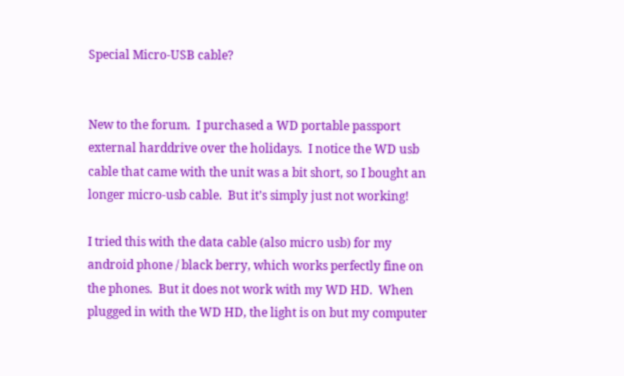Special Micro-USB cable?


New to the forum.  I purchased a WD portable passport external harddrive over the holidays.  I notice the WD usb cable that came with the unit was a bit short, so I bought an longer micro-usb cable.  But it’s simply just not working!

I tried this with the data cable (also micro usb) for my android phone / black berry, which works perfectly fine on the phones.  But it does not work with my WD HD.  When plugged in with the WD HD, the light is on but my computer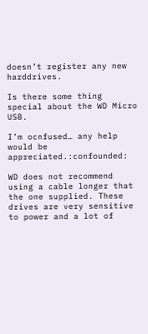doesn’t register any new harddrives.

Is there some thing special about the WD Micro USB.

I’m ocnfused… any help would be appreciated.:confounded:

WD does not recommend using a cable longer that the one supplied. These drives are very sensitive to power and a lot of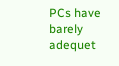PCs have barely adequet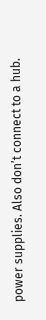power supplies. Also don’t connect to a hub.